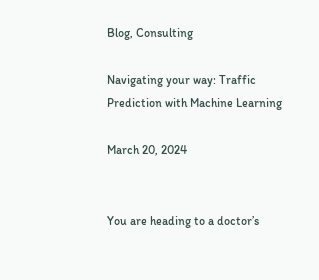Blog, Consulting

Navigating your way: Traffic Prediction with Machine Learning

March 20, 2024


You are heading to a doctor’s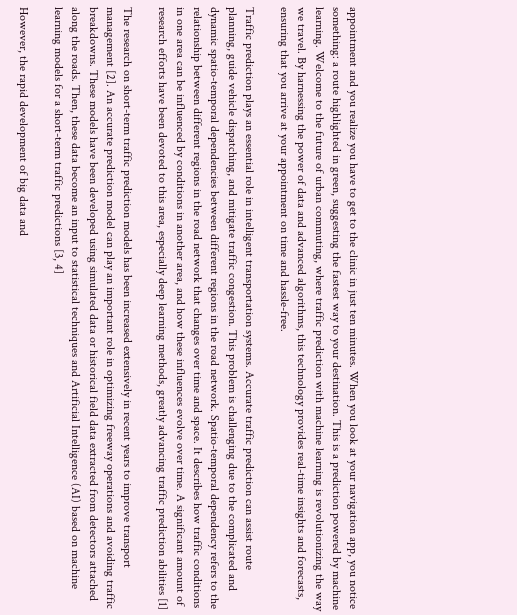appointment and you realize you have to get to the clinic in just ten minutes. When you look at your navigation app, you notice something: a route highlighted in green, suggesting the fastest way to your destination. This is a prediction powered by machine learning. Welcome to the future of urban commuting, where traffic prediction with machine learning is revolutionizing the way we travel. By harnessing the power of data and advanced algorithms, this technology provides real-time insights and forecasts, ensuring that you arrive at your appointment on time and hassle-free.

Traffic prediction plays an essential role in intelligent transportation systems. Accurate traffic prediction can assist route planning, guide vehicle dispatching, and mitigate traffic congestion. This problem is challenging due to the complicated and dynamic spatio-temporal dependencies between different regions in the road network. Spatio-temporal dependency refers to the relationship between different regions in the road network that changes over time and space. It describes how traffic conditions in one area can be influenced by conditions in another area, and how these influences evolve over time. A significant amount of research efforts have been devoted to this area, especially deep learning methods, greatly advancing traffic prediction abilities [1]

The research on short-term traffic prediction models has been increased extensively in recent years to improve transport management [2]. An accurate prediction model can play an important role in optimizing freeway operations and avoiding traffic breakdowns. These models have been developed using simulated data or historical field data extracted from detectors attached along the roads. Then, these data become an input to statistical techniques and Artificial Intelligence (AI) based on machine learning models for a short-term traffic predictions [3, 4]

However, the rapid development of big data and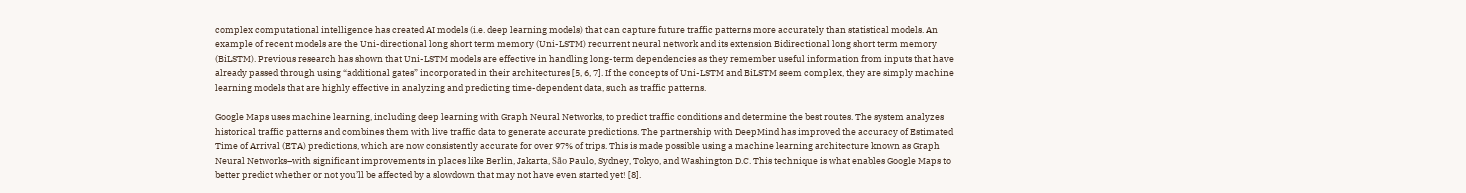complex computational intelligence has created AI models (i.e. deep learning models) that can capture future traffic patterns more accurately than statistical models. An example of recent models are the Uni-directional long short term memory (Uni-LSTM) recurrent neural network and its extension Bidirectional long short term memory (BiLSTM). Previous research has shown that Uni-LSTM models are effective in handling long-term dependencies as they remember useful information from inputs that have already passed through using “additional gates” incorporated in their architectures [5, 6, 7]. If the concepts of Uni-LSTM and BiLSTM seem complex, they are simply machine learning models that are highly effective in analyzing and predicting time-dependent data, such as traffic patterns.

Google Maps uses machine learning, including deep learning with Graph Neural Networks, to predict traffic conditions and determine the best routes. The system analyzes historical traffic patterns and combines them with live traffic data to generate accurate predictions. The partnership with DeepMind has improved the accuracy of Estimated Time of Arrival (ETA) predictions, which are now consistently accurate for over 97% of trips. This is made possible using a machine learning architecture known as Graph Neural Networks–with significant improvements in places like Berlin, Jakarta, São Paulo, Sydney, Tokyo, and Washington D.C. This technique is what enables Google Maps to better predict whether or not you’ll be affected by a slowdown that may not have even started yet! [8].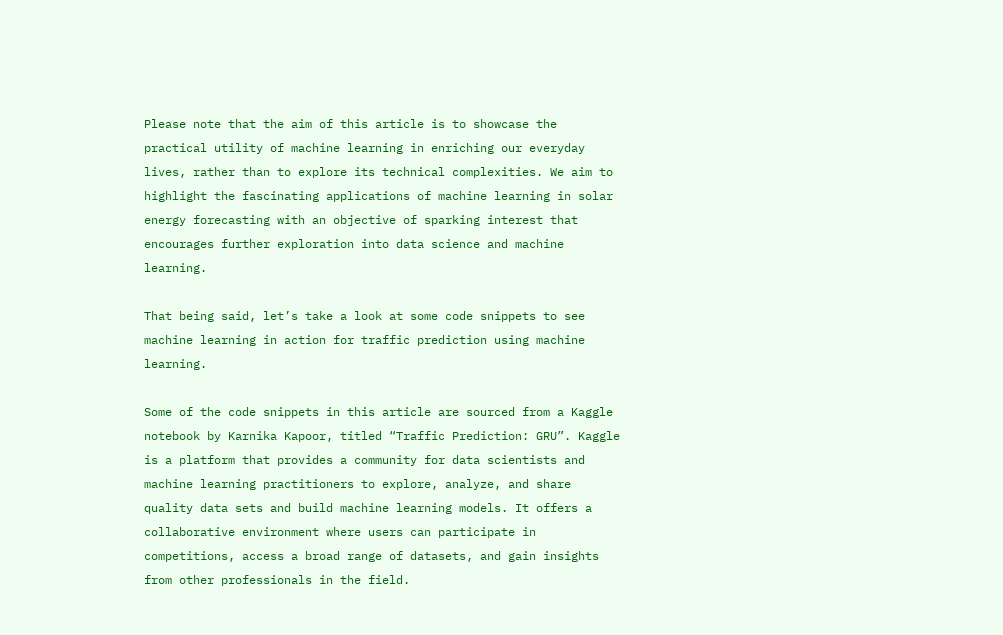Please note that the aim of this article is to showcase the practical utility of machine learning in enriching our everyday lives, rather than to explore its technical complexities. We aim to highlight the fascinating applications of machine learning in solar energy forecasting with an objective of sparking interest that encourages further exploration into data science and machine learning.

That being said, let’s take a look at some code snippets to see machine learning in action for traffic prediction using machine learning.

Some of the code snippets in this article are sourced from a Kaggle notebook by Karnika Kapoor, titled “Traffic Prediction: GRU”. Kaggle is a platform that provides a community for data scientists and machine learning practitioners to explore, analyze, and share quality data sets and build machine learning models. It offers a collaborative environment where users can participate in competitions, access a broad range of datasets, and gain insights from other professionals in the field.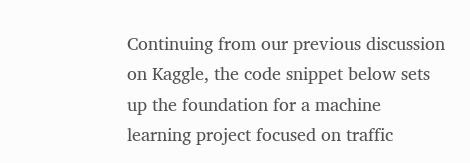Continuing from our previous discussion on Kaggle, the code snippet below sets up the foundation for a machine learning project focused on traffic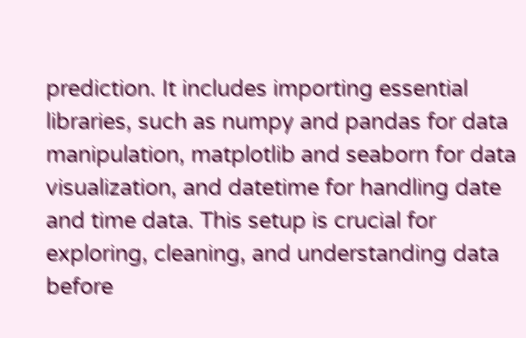prediction. It includes importing essential libraries, such as numpy and pandas for data manipulation, matplotlib and seaborn for data visualization, and datetime for handling date and time data. This setup is crucial for exploring, cleaning, and understanding data before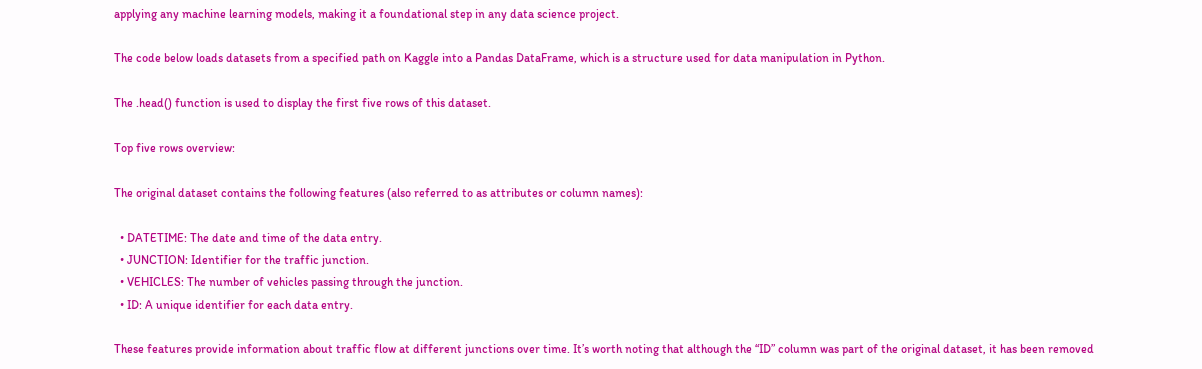applying any machine learning models, making it a foundational step in any data science project.

The code below loads datasets from a specified path on Kaggle into a Pandas DataFrame, which is a structure used for data manipulation in Python.

The .head() function is used to display the first five rows of this dataset.

Top five rows overview:

The original dataset contains the following features (also referred to as attributes or column names):

  • DATETIME: The date and time of the data entry.
  • JUNCTION: Identifier for the traffic junction.
  • VEHICLES: The number of vehicles passing through the junction.
  • ID: A unique identifier for each data entry.

These features provide information about traffic flow at different junctions over time. It’s worth noting that although the “ID” column was part of the original dataset, it has been removed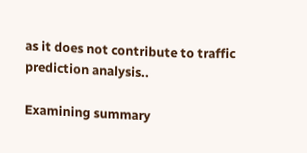as it does not contribute to traffic prediction analysis..

Examining summary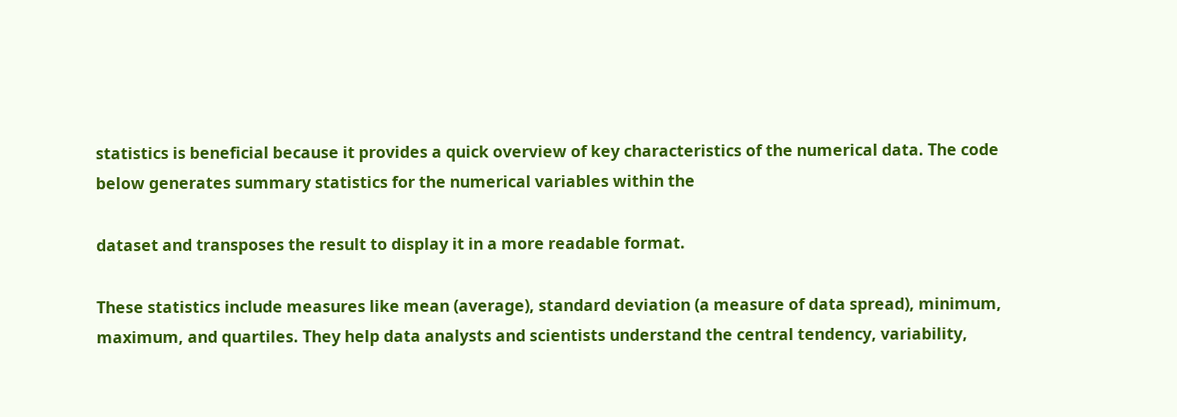statistics is beneficial because it provides a quick overview of key characteristics of the numerical data. The code below generates summary statistics for the numerical variables within the

dataset and transposes the result to display it in a more readable format.

These statistics include measures like mean (average), standard deviation (a measure of data spread), minimum, maximum, and quartiles. They help data analysts and scientists understand the central tendency, variability,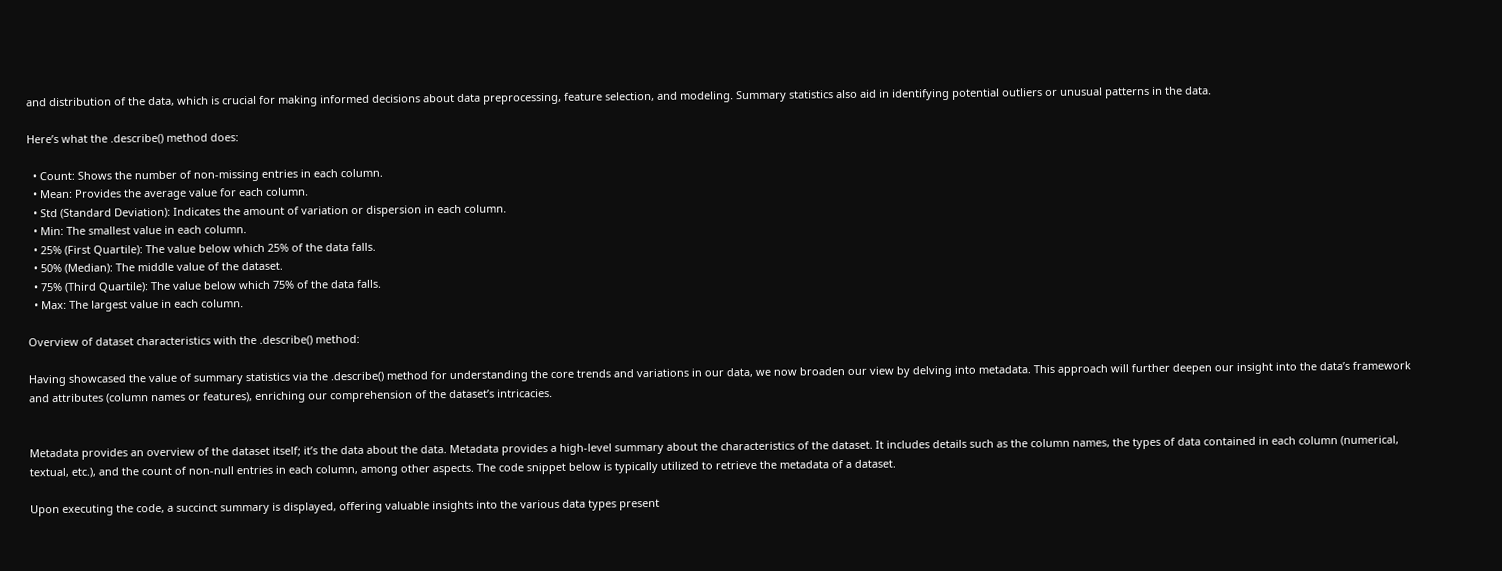and distribution of the data, which is crucial for making informed decisions about data preprocessing, feature selection, and modeling. Summary statistics also aid in identifying potential outliers or unusual patterns in the data.

Here’s what the .describe() method does:

  • Count: Shows the number of non-missing entries in each column.
  • Mean: Provides the average value for each column.
  • Std (Standard Deviation): Indicates the amount of variation or dispersion in each column.
  • Min: The smallest value in each column.
  • 25% (First Quartile): The value below which 25% of the data falls.
  • 50% (Median): The middle value of the dataset.
  • 75% (Third Quartile): The value below which 75% of the data falls.
  • Max: The largest value in each column.

Overview of dataset characteristics with the .describe() method:

Having showcased the value of summary statistics via the .describe() method for understanding the core trends and variations in our data, we now broaden our view by delving into metadata. This approach will further deepen our insight into the data’s framework and attributes (column names or features), enriching our comprehension of the dataset’s intricacies.


Metadata provides an overview of the dataset itself; it’s the data about the data. Metadata provides a high-level summary about the characteristics of the dataset. It includes details such as the column names, the types of data contained in each column (numerical, textual, etc.), and the count of non-null entries in each column, among other aspects. The code snippet below is typically utilized to retrieve the metadata of a dataset.

Upon executing the code, a succinct summary is displayed, offering valuable insights into the various data types present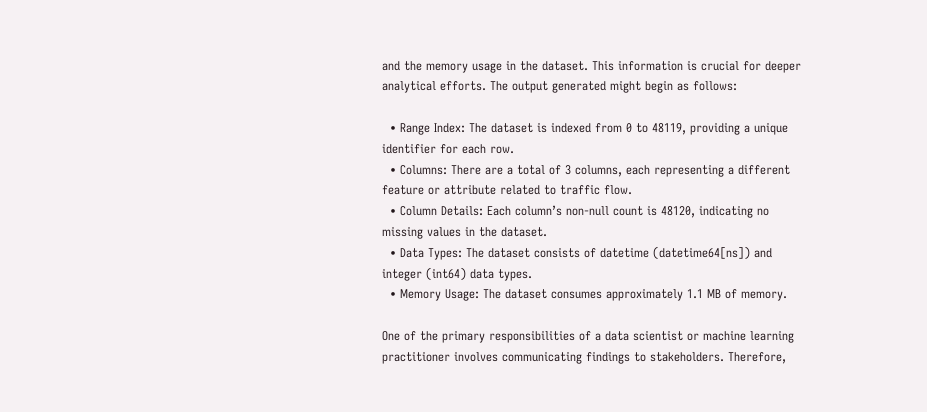and the memory usage in the dataset. This information is crucial for deeper analytical efforts. The output generated might begin as follows:

  • Range Index: The dataset is indexed from 0 to 48119, providing a unique identifier for each row.
  • Columns: There are a total of 3 columns, each representing a different feature or attribute related to traffic flow.
  • Column Details: Each column’s non-null count is 48120, indicating no missing values in the dataset.
  • Data Types: The dataset consists of datetime (datetime64[ns]) and integer (int64) data types.
  • Memory Usage: The dataset consumes approximately 1.1 MB of memory.

One of the primary responsibilities of a data scientist or machine learning practitioner involves communicating findings to stakeholders. Therefore,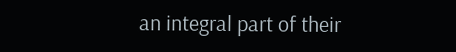an integral part of their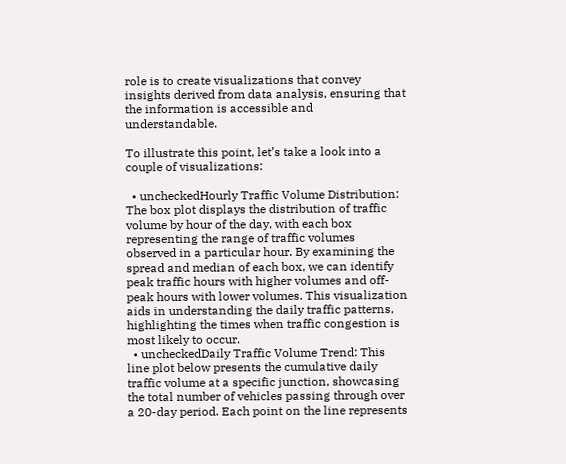role is to create visualizations that convey insights derived from data analysis, ensuring that the information is accessible and understandable.

To illustrate this point, let’s take a look into a couple of visualizations:

  • uncheckedHourly Traffic Volume Distribution: The box plot displays the distribution of traffic volume by hour of the day, with each box representing the range of traffic volumes observed in a particular hour. By examining the spread and median of each box, we can identify peak traffic hours with higher volumes and off-peak hours with lower volumes. This visualization aids in understanding the daily traffic patterns, highlighting the times when traffic congestion is most likely to occur.
  • uncheckedDaily Traffic Volume Trend: This line plot below presents the cumulative daily traffic volume at a specific junction, showcasing the total number of vehicles passing through over a 20-day period. Each point on the line represents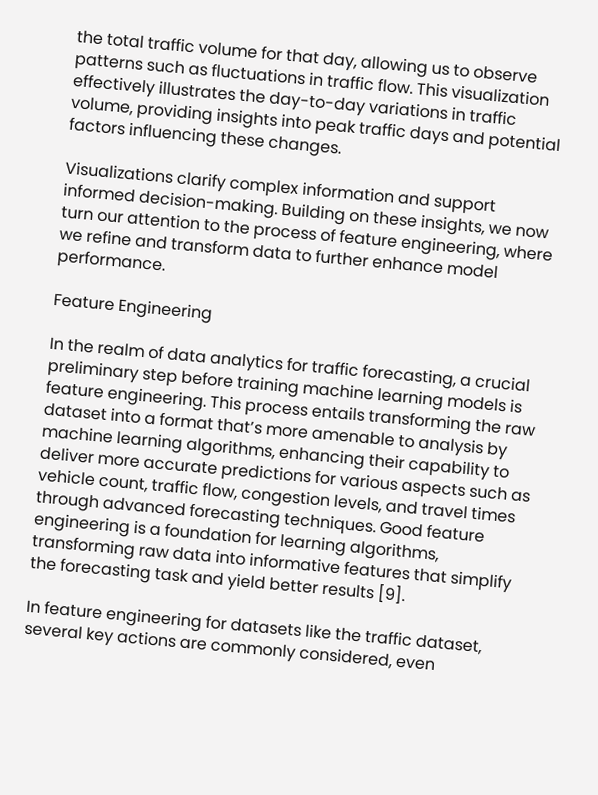the total traffic volume for that day, allowing us to observe patterns such as fluctuations in traffic flow. This visualization effectively illustrates the day-to-day variations in traffic volume, providing insights into peak traffic days and potential factors influencing these changes.

Visualizations clarify complex information and support informed decision-making. Building on these insights, we now turn our attention to the process of feature engineering, where we refine and transform data to further enhance model performance.

Feature Engineering

In the realm of data analytics for traffic forecasting, a crucial preliminary step before training machine learning models is feature engineering. This process entails transforming the raw dataset into a format that’s more amenable to analysis by machine learning algorithms, enhancing their capability to deliver more accurate predictions for various aspects such as vehicle count, traffic flow, congestion levels, and travel times through advanced forecasting techniques. Good feature engineering is a foundation for learning algorithms, transforming raw data into informative features that simplify the forecasting task and yield better results [9].

In feature engineering for datasets like the traffic dataset, several key actions are commonly considered, even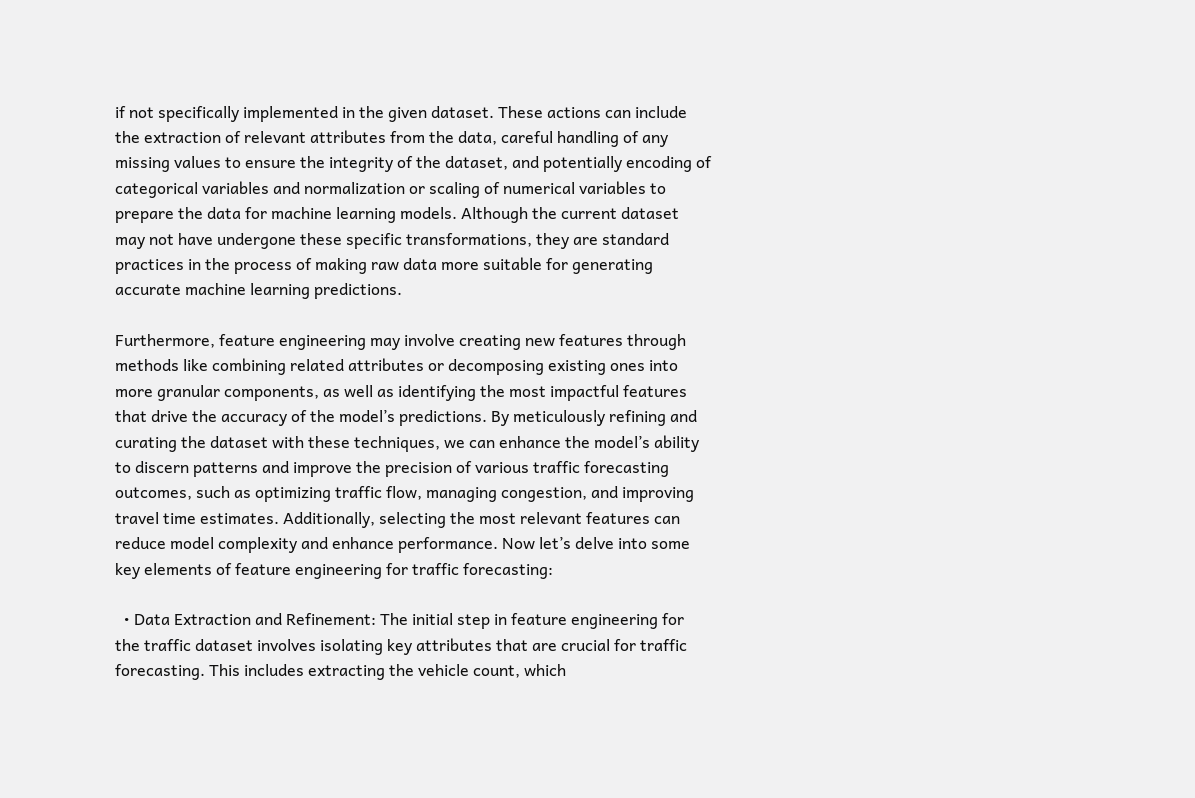if not specifically implemented in the given dataset. These actions can include the extraction of relevant attributes from the data, careful handling of any missing values to ensure the integrity of the dataset, and potentially encoding of categorical variables and normalization or scaling of numerical variables to prepare the data for machine learning models. Although the current dataset may not have undergone these specific transformations, they are standard practices in the process of making raw data more suitable for generating accurate machine learning predictions.

Furthermore, feature engineering may involve creating new features through methods like combining related attributes or decomposing existing ones into more granular components, as well as identifying the most impactful features that drive the accuracy of the model’s predictions. By meticulously refining and curating the dataset with these techniques, we can enhance the model’s ability to discern patterns and improve the precision of various traffic forecasting outcomes, such as optimizing traffic flow, managing congestion, and improving travel time estimates. Additionally, selecting the most relevant features can reduce model complexity and enhance performance. Now let’s delve into some key elements of feature engineering for traffic forecasting:

  • Data Extraction and Refinement: The initial step in feature engineering for the traffic dataset involves isolating key attributes that are crucial for traffic forecasting. This includes extracting the vehicle count, which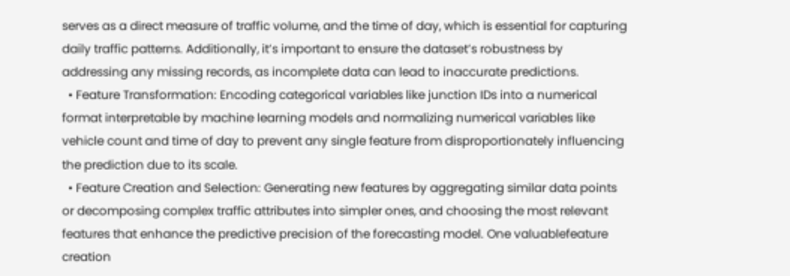serves as a direct measure of traffic volume, and the time of day, which is essential for capturing daily traffic patterns. Additionally, it’s important to ensure the dataset’s robustness by addressing any missing records, as incomplete data can lead to inaccurate predictions.
  • Feature Transformation: Encoding categorical variables like junction IDs into a numerical format interpretable by machine learning models and normalizing numerical variables like vehicle count and time of day to prevent any single feature from disproportionately influencing the prediction due to its scale.
  • Feature Creation and Selection: Generating new features by aggregating similar data points or decomposing complex traffic attributes into simpler ones, and choosing the most relevant features that enhance the predictive precision of the forecasting model. One valuablefeature creation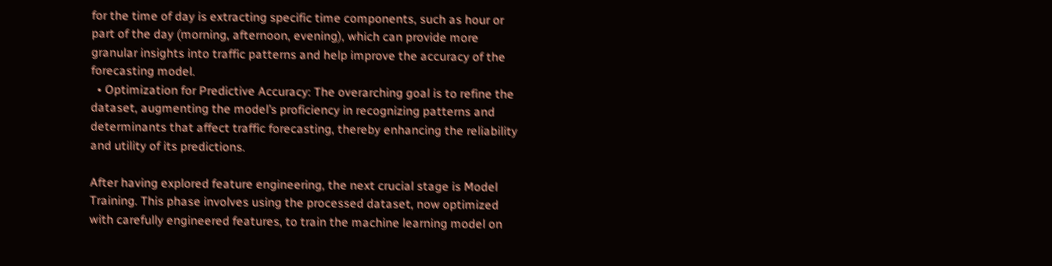for the time of day is extracting specific time components, such as hour or part of the day (morning, afternoon, evening), which can provide more granular insights into traffic patterns and help improve the accuracy of the forecasting model.
  • Optimization for Predictive Accuracy: The overarching goal is to refine the dataset, augmenting the model’s proficiency in recognizing patterns and determinants that affect traffic forecasting, thereby enhancing the reliability and utility of its predictions.

After having explored feature engineering, the next crucial stage is Model Training. This phase involves using the processed dataset, now optimized with carefully engineered features, to train the machine learning model on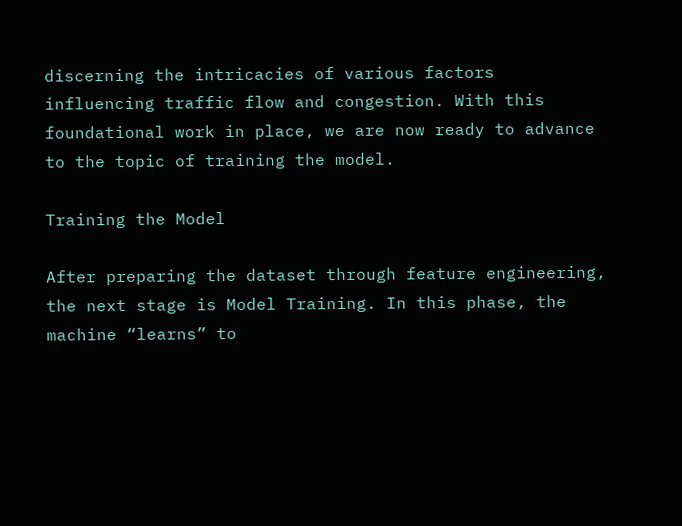discerning the intricacies of various factors influencing traffic flow and congestion. With this foundational work in place, we are now ready to advance to the topic of training the model.

Training the Model

After preparing the dataset through feature engineering, the next stage is Model Training. In this phase, the machine “learns” to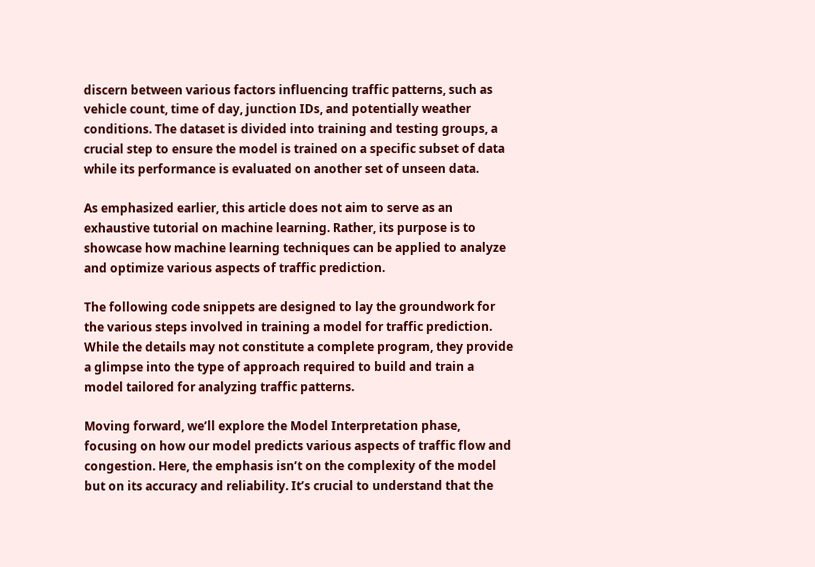discern between various factors influencing traffic patterns, such as vehicle count, time of day, junction IDs, and potentially weather conditions. The dataset is divided into training and testing groups, a crucial step to ensure the model is trained on a specific subset of data while its performance is evaluated on another set of unseen data.

As emphasized earlier, this article does not aim to serve as an exhaustive tutorial on machine learning. Rather, its purpose is to showcase how machine learning techniques can be applied to analyze and optimize various aspects of traffic prediction.

The following code snippets are designed to lay the groundwork for the various steps involved in training a model for traffic prediction. While the details may not constitute a complete program, they provide a glimpse into the type of approach required to build and train a model tailored for analyzing traffic patterns.

Moving forward, we’ll explore the Model Interpretation phase, focusing on how our model predicts various aspects of traffic flow and congestion. Here, the emphasis isn’t on the complexity of the model but on its accuracy and reliability. It’s crucial to understand that the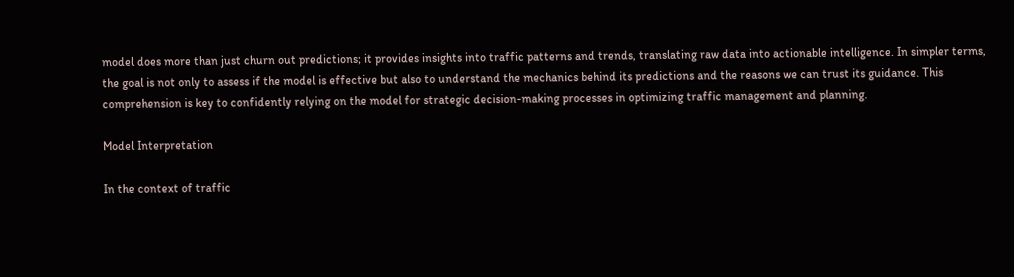model does more than just churn out predictions; it provides insights into traffic patterns and trends, translating raw data into actionable intelligence. In simpler terms, the goal is not only to assess if the model is effective but also to understand the mechanics behind its predictions and the reasons we can trust its guidance. This comprehension is key to confidently relying on the model for strategic decision-making processes in optimizing traffic management and planning.

Model Interpretation

In the context of traffic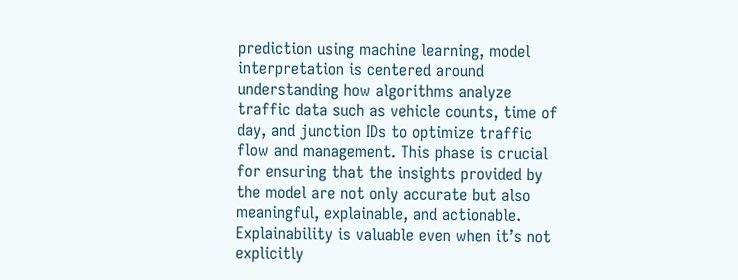prediction using machine learning, model interpretation is centered around understanding how algorithms analyze traffic data such as vehicle counts, time of day, and junction IDs to optimize traffic flow and management. This phase is crucial for ensuring that the insights provided by the model are not only accurate but also meaningful, explainable, and actionable. Explainability is valuable even when it’s not explicitly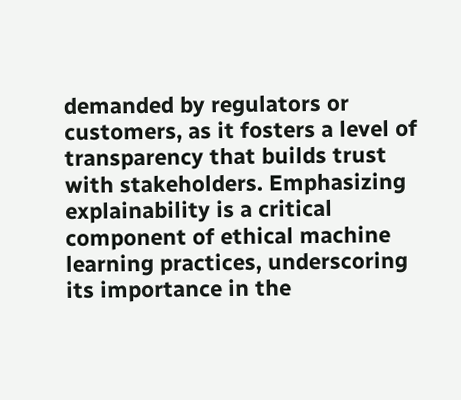demanded by regulators or customers, as it fosters a level of transparency that builds trust with stakeholders. Emphasizing explainability is a critical component of ethical machine learning practices, underscoring its importance in the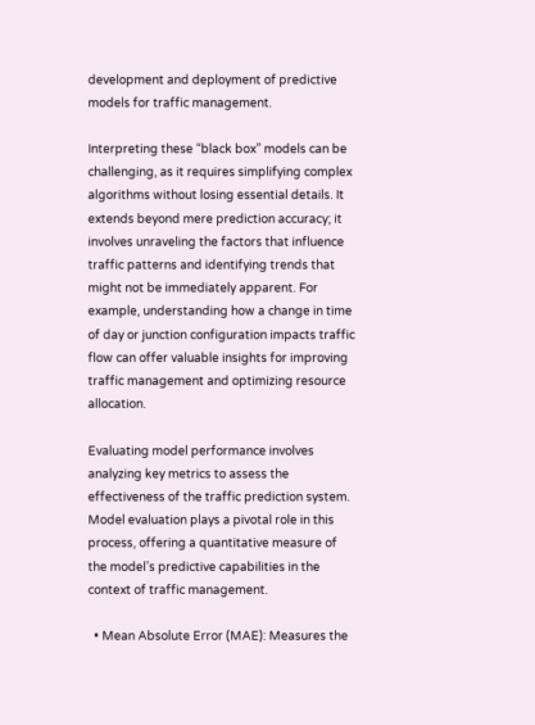development and deployment of predictive models for traffic management.

Interpreting these “black box” models can be challenging, as it requires simplifying complex algorithms without losing essential details. It extends beyond mere prediction accuracy; it involves unraveling the factors that influence traffic patterns and identifying trends that might not be immediately apparent. For example, understanding how a change in time of day or junction configuration impacts traffic flow can offer valuable insights for improving traffic management and optimizing resource allocation.

Evaluating model performance involves analyzing key metrics to assess the effectiveness of the traffic prediction system. Model evaluation plays a pivotal role in this process, offering a quantitative measure of the model’s predictive capabilities in the context of traffic management.

  • Mean Absolute Error (MAE): Measures the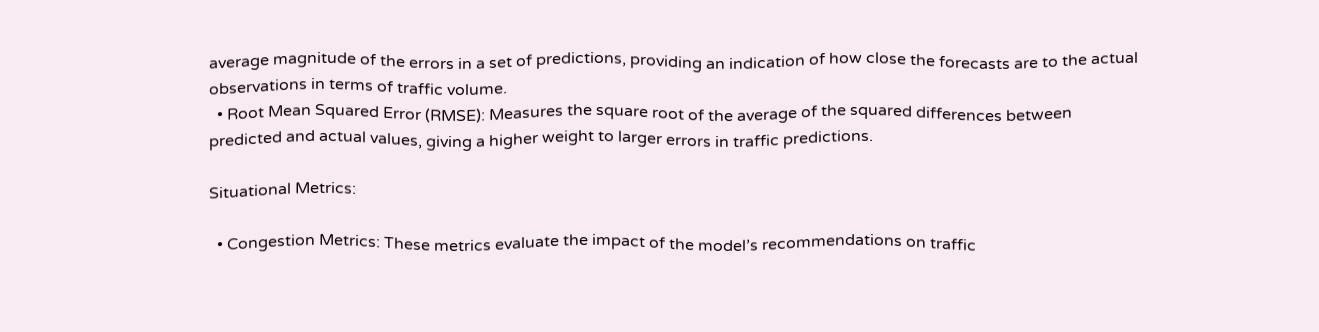average magnitude of the errors in a set of predictions, providing an indication of how close the forecasts are to the actual observations in terms of traffic volume.
  • Root Mean Squared Error (RMSE): Measures the square root of the average of the squared differences between predicted and actual values, giving a higher weight to larger errors in traffic predictions.

Situational Metrics:

  • Congestion Metrics: These metrics evaluate the impact of the model’s recommendations on traffic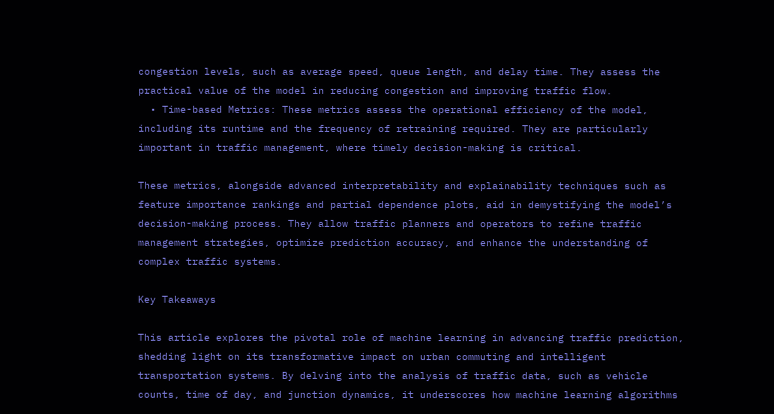congestion levels, such as average speed, queue length, and delay time. They assess the practical value of the model in reducing congestion and improving traffic flow.
  • Time-based Metrics: These metrics assess the operational efficiency of the model, including its runtime and the frequency of retraining required. They are particularly important in traffic management, where timely decision-making is critical.

These metrics, alongside advanced interpretability and explainability techniques such as feature importance rankings and partial dependence plots, aid in demystifying the model’s decision-making process. They allow traffic planners and operators to refine traffic management strategies, optimize prediction accuracy, and enhance the understanding of complex traffic systems.

Key Takeaways

This article explores the pivotal role of machine learning in advancing traffic prediction, shedding light on its transformative impact on urban commuting and intelligent transportation systems. By delving into the analysis of traffic data, such as vehicle counts, time of day, and junction dynamics, it underscores how machine learning algorithms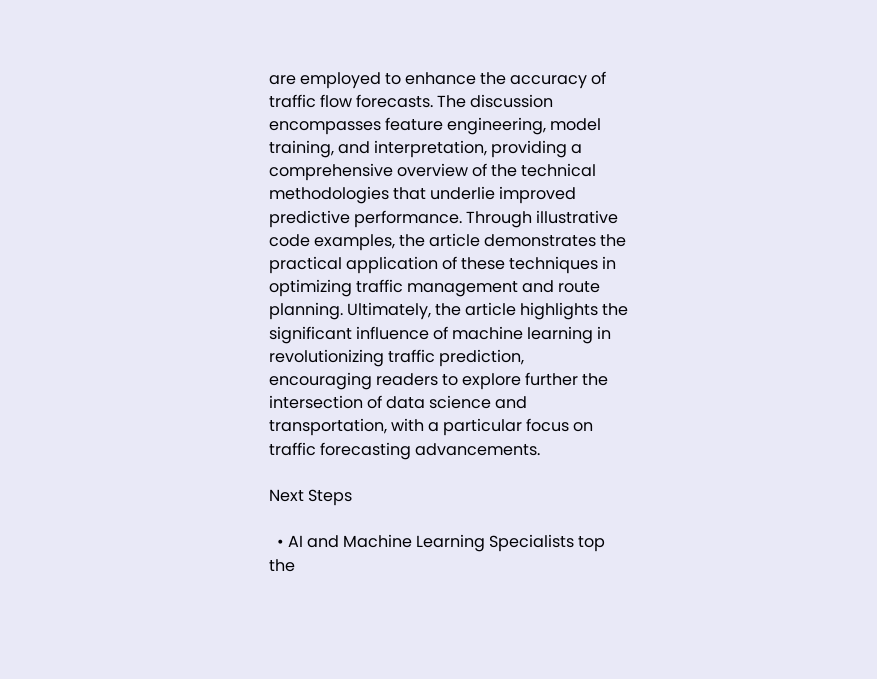are employed to enhance the accuracy of traffic flow forecasts. The discussion encompasses feature engineering, model training, and interpretation, providing a comprehensive overview of the technical methodologies that underlie improved predictive performance. Through illustrative code examples, the article demonstrates the practical application of these techniques in optimizing traffic management and route planning. Ultimately, the article highlights the significant influence of machine learning in revolutionizing traffic prediction, encouraging readers to explore further the intersection of data science and transportation, with a particular focus on traffic forecasting advancements.

Next Steps

  • AI and Machine Learning Specialists top the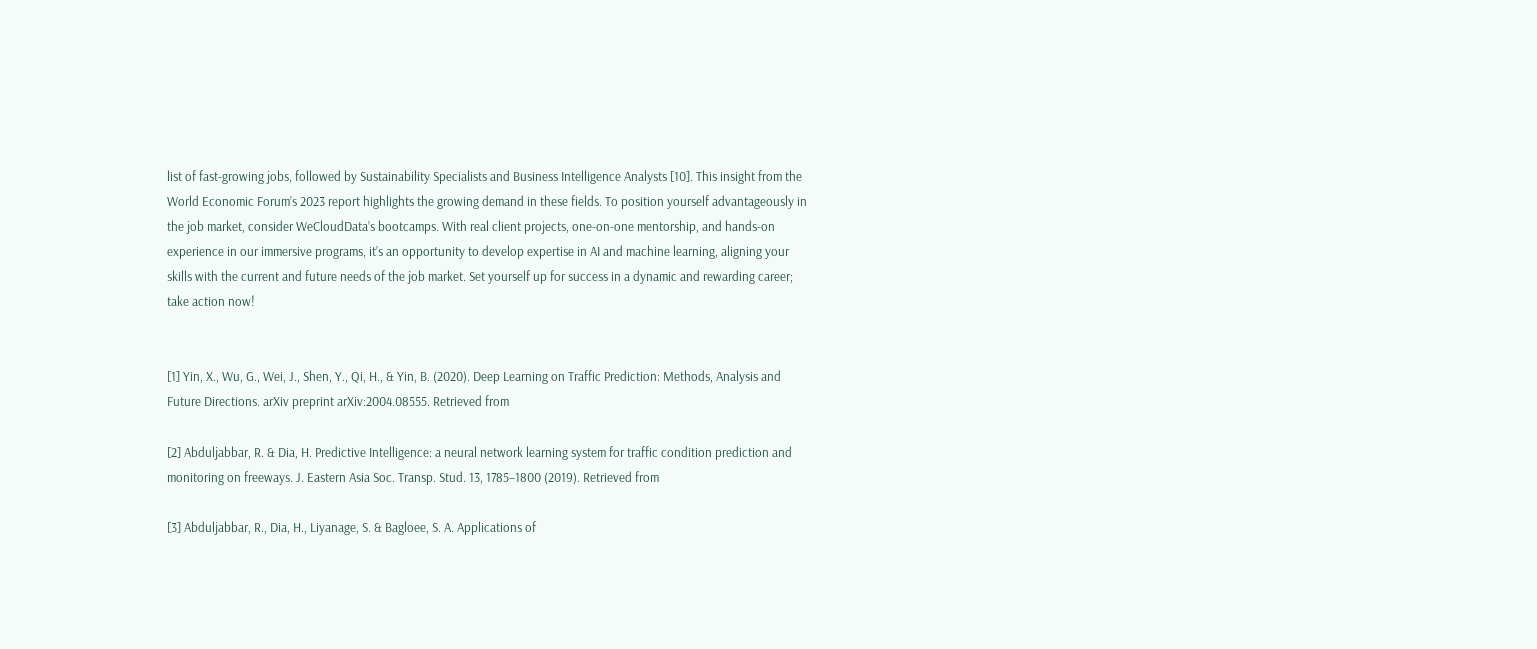list of fast-growing jobs, followed by Sustainability Specialists and Business Intelligence Analysts [10]. This insight from the World Economic Forum’s 2023 report highlights the growing demand in these fields. To position yourself advantageously in the job market, consider WeCloudData’s bootcamps. With real client projects, one-on-one mentorship, and hands-on experience in our immersive programs, it’s an opportunity to develop expertise in AI and machine learning, aligning your skills with the current and future needs of the job market. Set yourself up for success in a dynamic and rewarding career; take action now!


[1] Yin, X., Wu, G., Wei, J., Shen, Y., Qi, H., & Yin, B. (2020). Deep Learning on Traffic Prediction: Methods, Analysis and Future Directions. arXiv preprint arXiv:2004.08555. Retrieved from

[2] Abduljabbar, R. & Dia, H. Predictive Intelligence: a neural network learning system for traffic condition prediction and monitoring on freeways. J. Eastern Asia Soc. Transp. Stud. 13, 1785–1800 (2019). Retrieved from

[3] Abduljabbar, R., Dia, H., Liyanage, S. & Bagloee, S. A. Applications of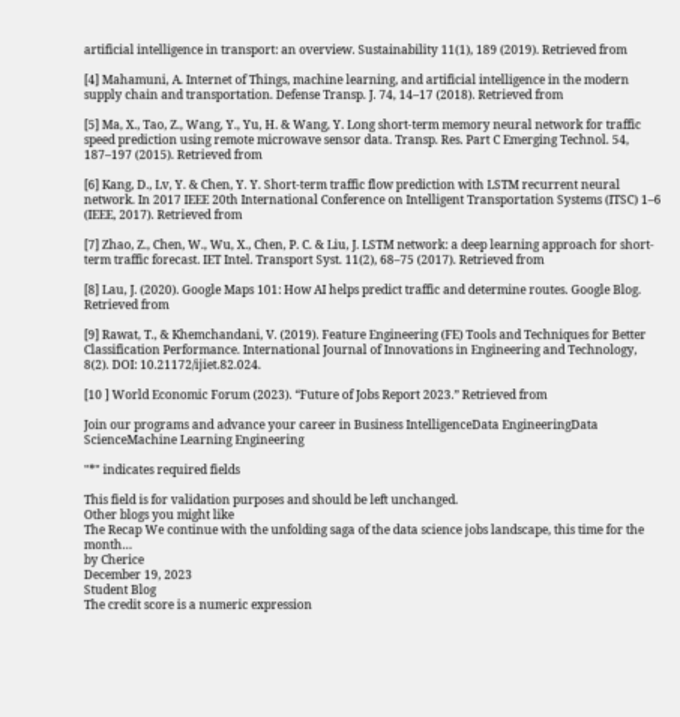artificial intelligence in transport: an overview. Sustainability 11(1), 189 (2019). Retrieved from

[4] Mahamuni, A. Internet of Things, machine learning, and artificial intelligence in the modern supply chain and transportation. Defense Transp. J. 74, 14–17 (2018). Retrieved from

[5] Ma, X., Tao, Z., Wang, Y., Yu, H. & Wang, Y. Long short-term memory neural network for traffic speed prediction using remote microwave sensor data. Transp. Res. Part C Emerging Technol. 54, 187–197 (2015). Retrieved from

[6] Kang, D., Lv, Y. & Chen, Y. Y. Short-term traffic flow prediction with LSTM recurrent neural network. In 2017 IEEE 20th International Conference on Intelligent Transportation Systems (ITSC) 1–6 (IEEE, 2017). Retrieved from

[7] Zhao, Z., Chen, W., Wu, X., Chen, P. C. & Liu, J. LSTM network: a deep learning approach for short-term traffic forecast. IET Intel. Transport Syst. 11(2), 68–75 (2017). Retrieved from

[8] Lau, J. (2020). Google Maps 101: How AI helps predict traffic and determine routes. Google Blog. Retrieved from

[9] Rawat, T., & Khemchandani, V. (2019). Feature Engineering (FE) Tools and Techniques for Better Classification Performance. International Journal of Innovations in Engineering and Technology, 8(2). DOI: 10.21172/ijiet.82.024.

[10 ] World Economic Forum (2023). “Future of Jobs Report 2023.” Retrieved from

Join our programs and advance your career in Business IntelligenceData EngineeringData ScienceMachine Learning Engineering

"*" indicates required fields

This field is for validation purposes and should be left unchanged.
Other blogs you might like
The Recap We continue with the unfolding saga of the data science jobs landscape, this time for the month…
by Cherice
December 19, 2023
Student Blog
The credit score is a numeric expression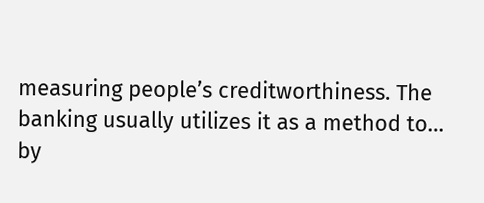measuring people’s creditworthiness. The banking usually utilizes it as a method to…
by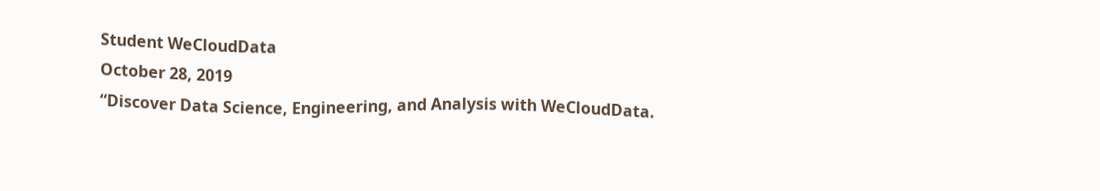Student WeCloudData
October 28, 2019
“Discover Data Science, Engineering, and Analysis with WeCloudData.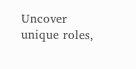Uncover unique roles,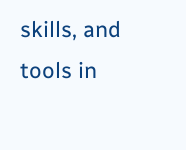skills, and tools in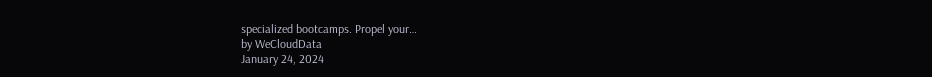specialized bootcamps. Propel your…
by WeCloudData
January 24, 2024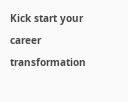Kick start your career transformation